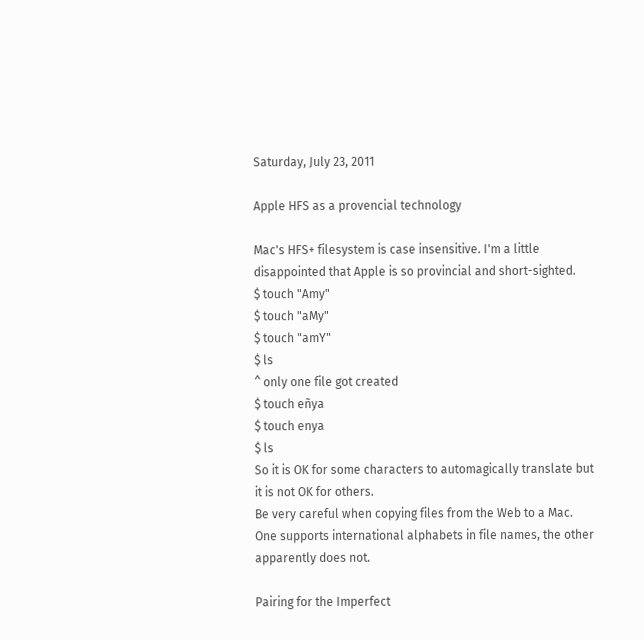Saturday, July 23, 2011

Apple HFS as a provencial technology

Mac's HFS+ filesystem is case insensitive. I'm a little disappointed that Apple is so provincial and short-sighted.
$ touch "Amy"
$ touch "aMy"
$ touch "amY"
$ ls
^ only one file got created
$ touch eñya
$ touch enya
$ ls
So it is OK for some characters to automagically translate but it is not OK for others.
Be very careful when copying files from the Web to a Mac. One supports international alphabets in file names, the other apparently does not.

Pairing for the Imperfect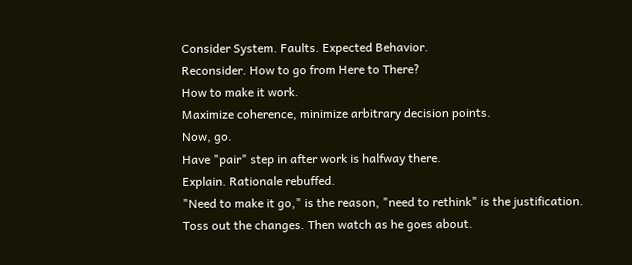Consider System. Faults. Expected Behavior.
Reconsider. How to go from Here to There?
How to make it work.
Maximize coherence, minimize arbitrary decision points.
Now, go.
Have "pair" step in after work is halfway there.
Explain. Rationale rebuffed.
"Need to make it go," is the reason, "need to rethink" is the justification.
Toss out the changes. Then watch as he goes about.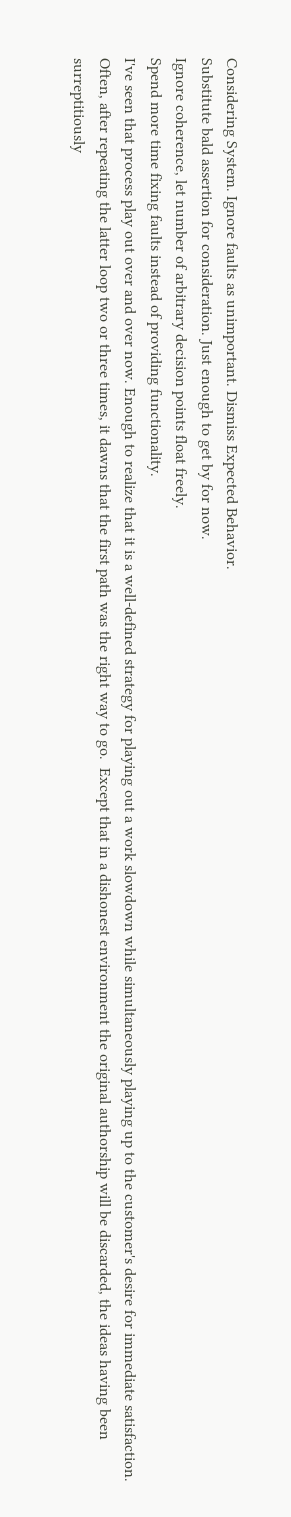Considering System. Ignore faults as unimportant. Dismiss Expected Behavior.
Substitute bald assertion for consideration. Just enough to get by for now.
Ignore coherence, let number of arbitrary decision points float freely.
Spend more time fixing faults instead of providing functionality.
I've seen that process play out over and over now. Enough to realize that it is a well-defined strategy for playing out a work slowdown while simultaneously playing up to the customer's desire for immediate satisfaction.
Often, after repeating the latter loop two or three times, it dawns that the first path was the right way to go.  Except that in a dishonest environment the original authorship will be discarded, the ideas having been surreptitiously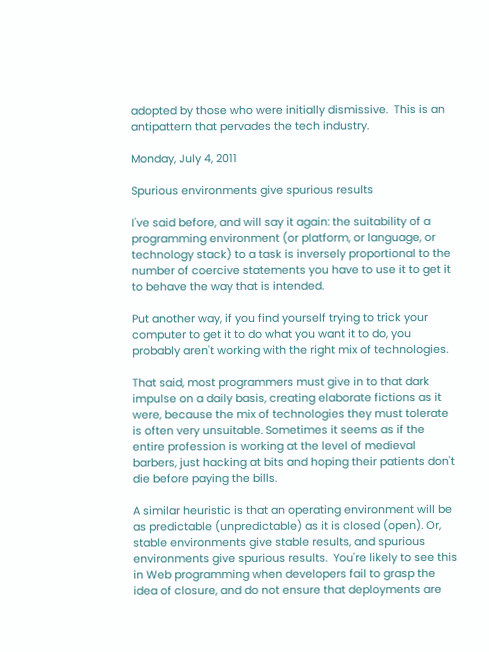adopted by those who were initially dismissive.  This is an antipattern that pervades the tech industry.

Monday, July 4, 2011

Spurious environments give spurious results

I've said before, and will say it again: the suitability of a programming environment (or platform, or language, or technology stack) to a task is inversely proportional to the number of coercive statements you have to use it to get it to behave the way that is intended.

Put another way, if you find yourself trying to trick your computer to get it to do what you want it to do, you probably aren't working with the right mix of technologies.

That said, most programmers must give in to that dark impulse on a daily basis, creating elaborate fictions as it were, because the mix of technologies they must tolerate is often very unsuitable. Sometimes it seems as if the entire profession is working at the level of medieval barbers, just hacking at bits and hoping their patients don't die before paying the bills.

A similar heuristic is that an operating environment will be as predictable (unpredictable) as it is closed (open). Or, stable environments give stable results, and spurious environments give spurious results.  You're likely to see this in Web programming when developers fail to grasp the idea of closure, and do not ensure that deployments are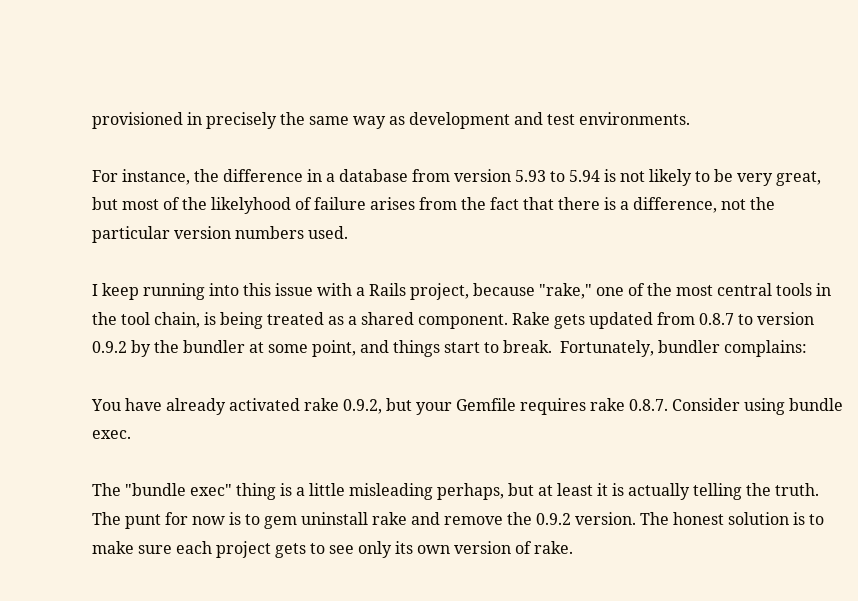provisioned in precisely the same way as development and test environments.

For instance, the difference in a database from version 5.93 to 5.94 is not likely to be very great, but most of the likelyhood of failure arises from the fact that there is a difference, not the particular version numbers used.

I keep running into this issue with a Rails project, because "rake," one of the most central tools in the tool chain, is being treated as a shared component. Rake gets updated from 0.8.7 to version 0.9.2 by the bundler at some point, and things start to break.  Fortunately, bundler complains:

You have already activated rake 0.9.2, but your Gemfile requires rake 0.8.7. Consider using bundle exec.

The "bundle exec" thing is a little misleading perhaps, but at least it is actually telling the truth. The punt for now is to gem uninstall rake and remove the 0.9.2 version. The honest solution is to make sure each project gets to see only its own version of rake.